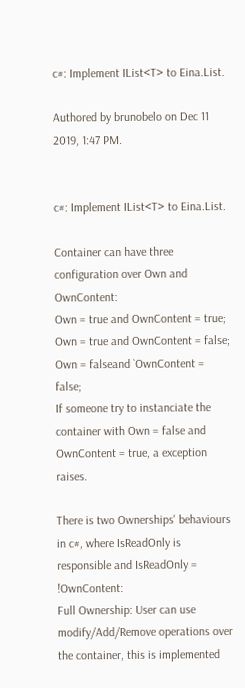c#: Implement IList<T> to Eina.List.

Authored by brunobelo on Dec 11 2019, 1:47 PM.


c#: Implement IList<T> to Eina.List.

Container can have three configuration over Own and OwnContent:
Own = true and OwnContent = true;
Own = true and OwnContent = false;
Own = falseand `OwnContent = false;
If someone try to instanciate the container with Own = false and OwnContent = true, a exception raises.

There is two Ownerships' behaviours in c#, where IsReadOnly is responsible and IsReadOnly = !OwnContent:
Full Ownership: User can use modify/Add/Remove operations over the container, this is implemented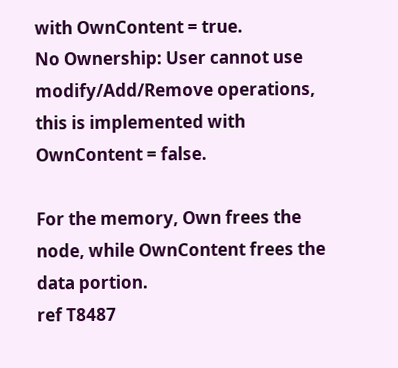with OwnContent = true.
No Ownership: User cannot use modify/Add/Remove operations, this is implemented with OwnContent = false.

For the memory, Own frees the node, while OwnContent frees the data portion.
ref T8487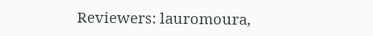Reviewers: lauromoura,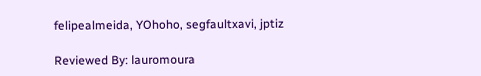felipealmeida, YOhoho, segfaultxavi, jptiz

Reviewed By: lauromoura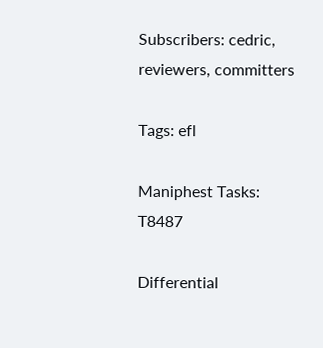Subscribers: cedric, reviewers, committers

Tags: efl

Maniphest Tasks: T8487

Differential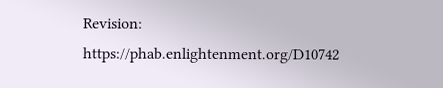Revision: https://phab.enlightenment.org/D10742